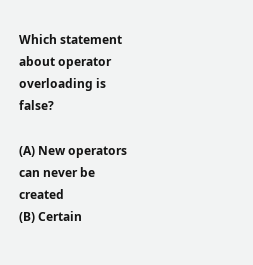Which statement about operator overloading is false?

(A) New operators can never be created
(B) Certain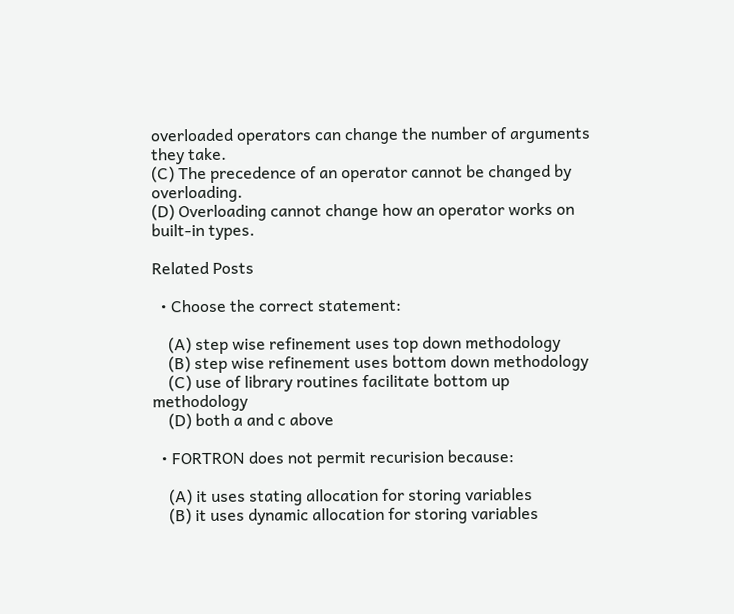overloaded operators can change the number of arguments they take.
(C) The precedence of an operator cannot be changed by overloading.
(D) Overloading cannot change how an operator works on built-in types.

Related Posts

  • Choose the correct statement:

    (A) step wise refinement uses top down methodology
    (B) step wise refinement uses bottom down methodology
    (C) use of library routines facilitate bottom up methodology
    (D) both a and c above

  • FORTRON does not permit recurision because:

    (A) it uses stating allocation for storing variables
    (B) it uses dynamic allocation for storing variables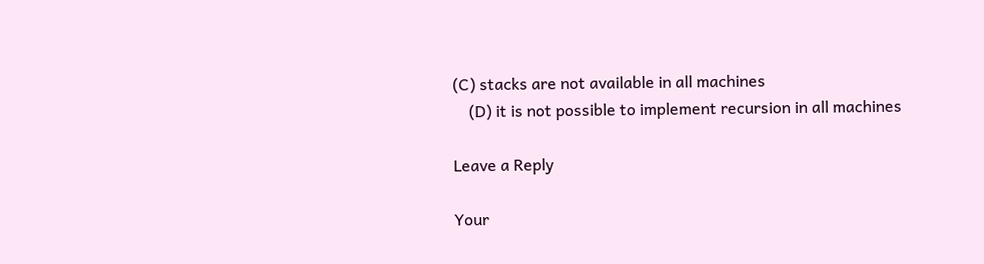(C) stacks are not available in all machines
    (D) it is not possible to implement recursion in all machines

Leave a Reply

Your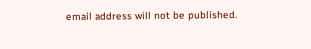email address will not be published.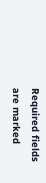Required fields are marked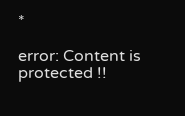*

error: Content is protected !!